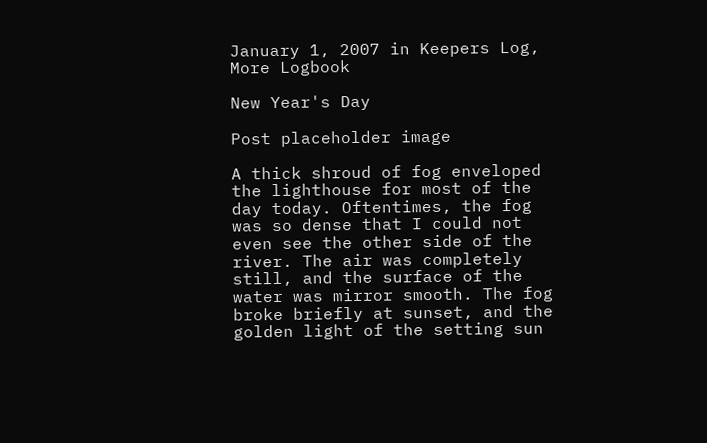January 1, 2007 in Keepers Log, More Logbook

New Year's Day

Post placeholder image

A thick shroud of fog enveloped the lighthouse for most of the day today. Oftentimes, the fog was so dense that I could not even see the other side of the river. The air was completely still, and the surface of the water was mirror smooth. The fog broke briefly at sunset, and the golden light of the setting sun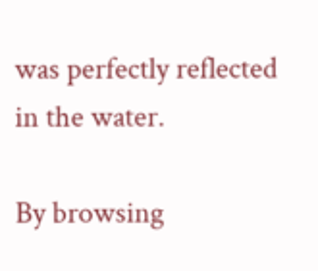was perfectly reflected in the water.

By browsing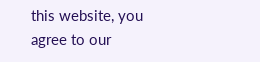this website, you agree to our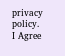privacy policy.
I Agree